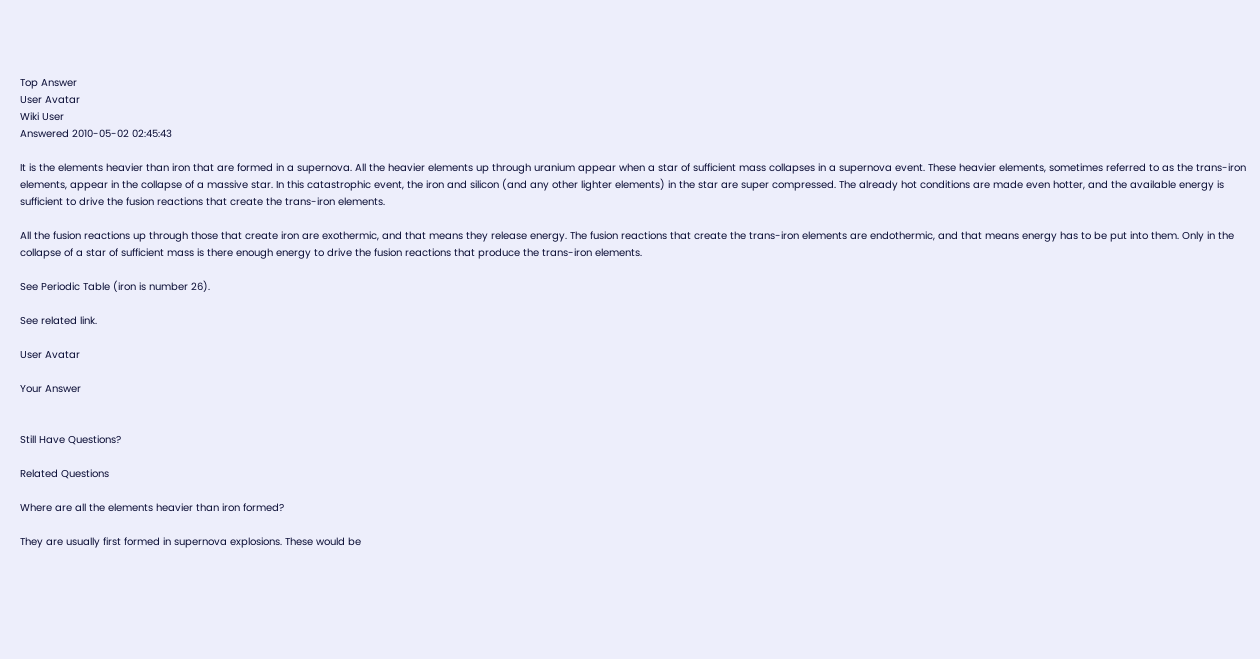Top Answer
User Avatar
Wiki User
Answered 2010-05-02 02:45:43

It is the elements heavier than iron that are formed in a supernova. All the heavier elements up through uranium appear when a star of sufficient mass collapses in a supernova event. These heavier elements, sometimes referred to as the trans-iron elements, appear in the collapse of a massive star. In this catastrophic event, the iron and silicon (and any other lighter elements) in the star are super compressed. The already hot conditions are made even hotter, and the available energy is sufficient to drive the fusion reactions that create the trans-iron elements.

All the fusion reactions up through those that create iron are exothermic, and that means they release energy. The fusion reactions that create the trans-iron elements are endothermic, and that means energy has to be put into them. Only in the collapse of a star of sufficient mass is there enough energy to drive the fusion reactions that produce the trans-iron elements.

See Periodic Table (iron is number 26).

See related link.

User Avatar

Your Answer


Still Have Questions?

Related Questions

Where are all the elements heavier than iron formed?

They are usually first formed in supernova explosions. These would be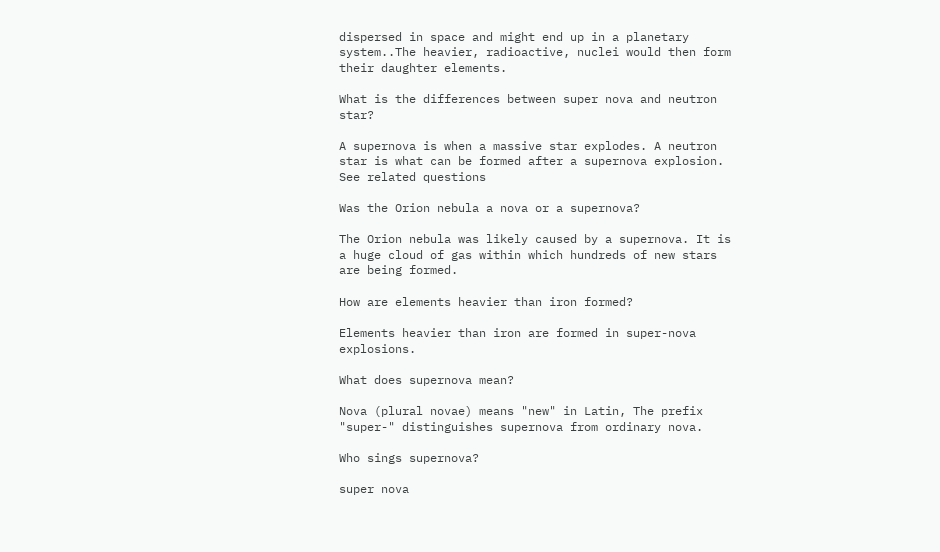dispersed in space and might end up in a planetary system..The heavier, radioactive, nuclei would then form their daughter elements.

What is the differences between super nova and neutron star?

A supernova is when a massive star explodes. A neutron star is what can be formed after a supernova explosion. See related questions

Was the Orion nebula a nova or a supernova?

The Orion nebula was likely caused by a supernova. It is a huge cloud of gas within which hundreds of new stars are being formed.

How are elements heavier than iron formed?

Elements heavier than iron are formed in super-nova explosions.

What does supernova mean?

Nova (plural novae) means "new" in Latin, The prefix "super-" distinguishes supernova from ordinary nova.

Who sings supernova?

super nova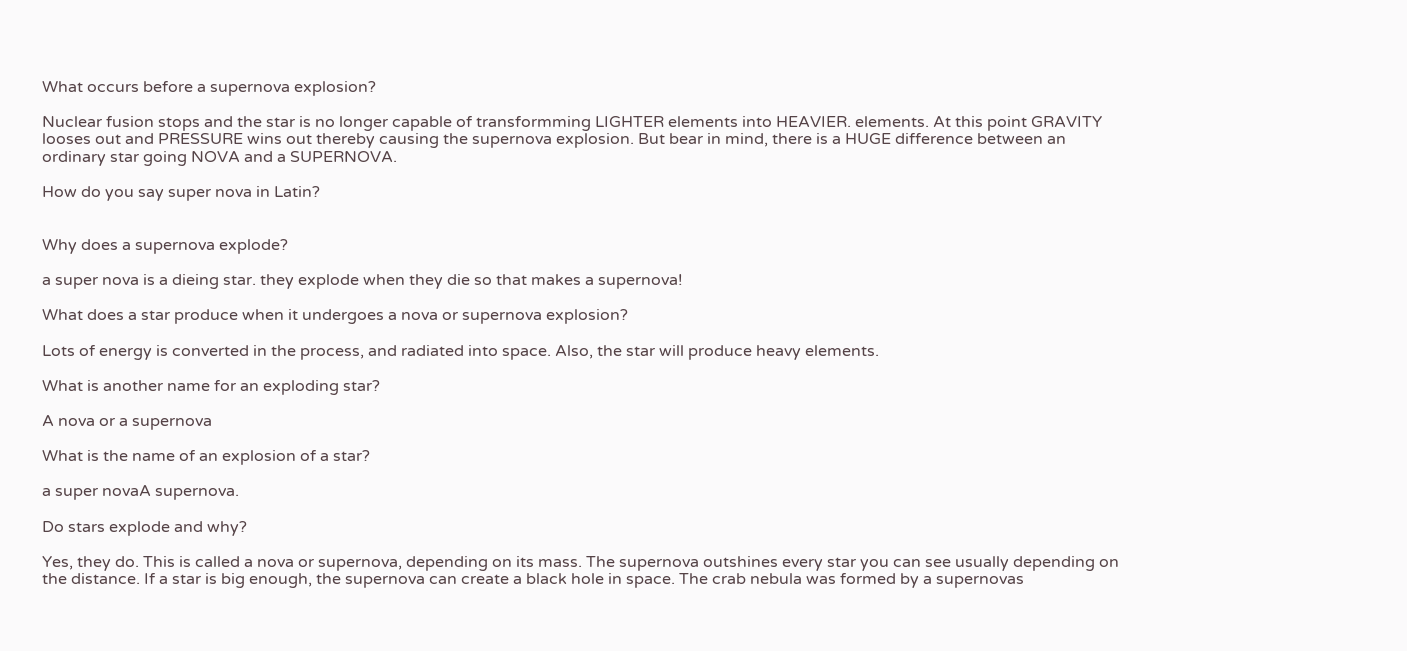What occurs before a supernova explosion?

Nuclear fusion stops and the star is no longer capable of transformming LIGHTER elements into HEAVIER. elements. At this point GRAVITY looses out and PRESSURE wins out thereby causing the supernova explosion. But bear in mind, there is a HUGE difference between an ordinary star going NOVA and a SUPERNOVA.

How do you say super nova in Latin?


Why does a supernova explode?

a super nova is a dieing star. they explode when they die so that makes a supernova!

What does a star produce when it undergoes a nova or supernova explosion?

Lots of energy is converted in the process, and radiated into space. Also, the star will produce heavy elements.

What is another name for an exploding star?

A nova or a supernova

What is the name of an explosion of a star?

a super novaA supernova.

Do stars explode and why?

Yes, they do. This is called a nova or supernova, depending on its mass. The supernova outshines every star you can see usually depending on the distance. If a star is big enough, the supernova can create a black hole in space. The crab nebula was formed by a supernovas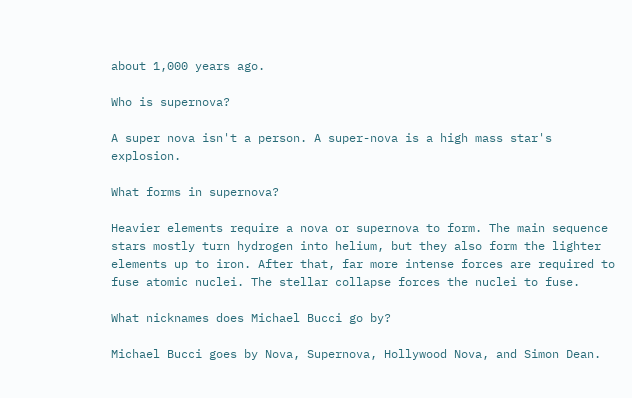about 1,000 years ago.

Who is supernova?

A super nova isn't a person. A super-nova is a high mass star's explosion.

What forms in supernova?

Heavier elements require a nova or supernova to form. The main sequence stars mostly turn hydrogen into helium, but they also form the lighter elements up to iron. After that, far more intense forces are required to fuse atomic nuclei. The stellar collapse forces the nuclei to fuse.

What nicknames does Michael Bucci go by?

Michael Bucci goes by Nova, Supernova, Hollywood Nova, and Simon Dean.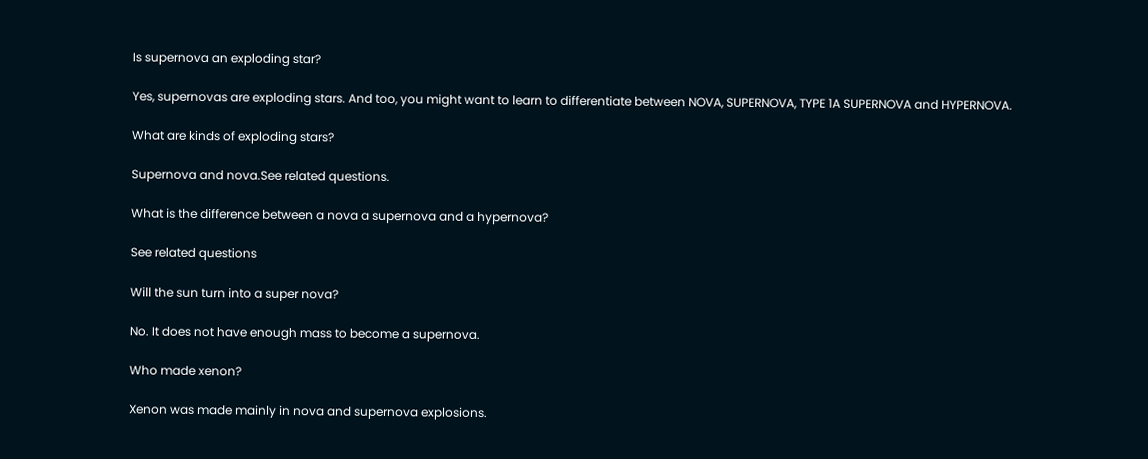Is supernova an exploding star?

Yes, supernovas are exploding stars. And too, you might want to learn to differentiate between NOVA, SUPERNOVA, TYPE 1A SUPERNOVA and HYPERNOVA.

What are kinds of exploding stars?

Supernova and nova.See related questions.

What is the difference between a nova a supernova and a hypernova?

See related questions

Will the sun turn into a super nova?

No. It does not have enough mass to become a supernova.

Who made xenon?

Xenon was made mainly in nova and supernova explosions.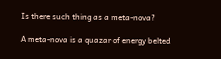Is there such thing as a meta-nova?

A meta-nova is a quazar of energy belted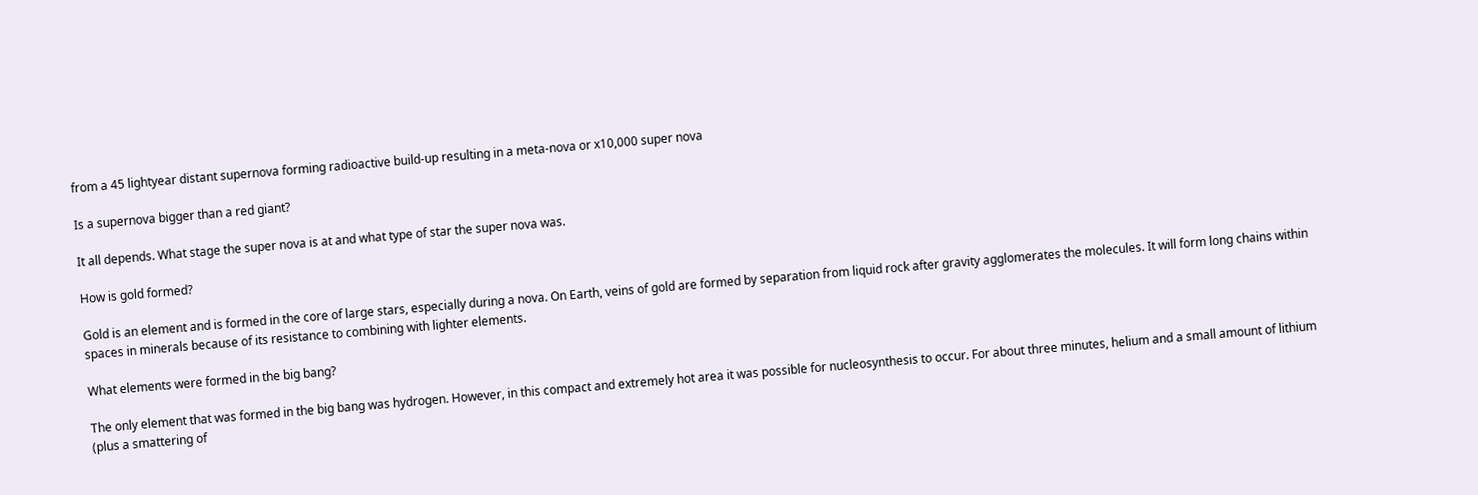from a 45 lightyear distant supernova forming radioactive build-up resulting in a meta-nova or x10,000 super nova

Is a supernova bigger than a red giant?

It all depends. What stage the super nova is at and what type of star the super nova was.

How is gold formed?

Gold is an element and is formed in the core of large stars, especially during a nova. On Earth, veins of gold are formed by separation from liquid rock after gravity agglomerates the molecules. It will form long chains within spaces in minerals because of its resistance to combining with lighter elements.

What elements were formed in the big bang?

The only element that was formed in the big bang was hydrogen. However, in this compact and extremely hot area it was possible for nucleosynthesis to occur. For about three minutes, helium and a small amount of lithium (plus a smattering of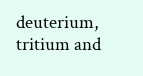deuterium, tritium and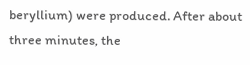beryllium) were produced. After about three minutes, the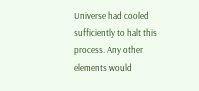Universe had cooled sufficiently to halt this process. Any other elements would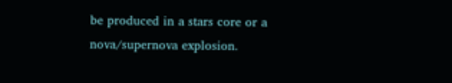be produced in a stars core or a nova/supernova explosion.